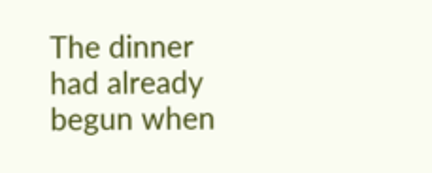The dinner had already begun when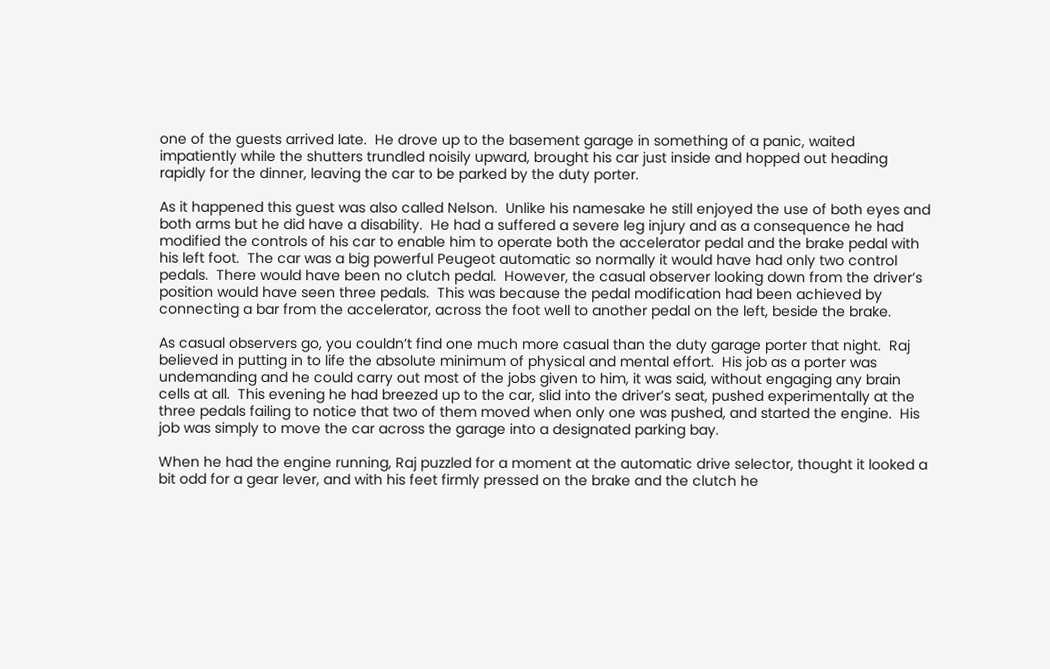one of the guests arrived late.  He drove up to the basement garage in something of a panic, waited impatiently while the shutters trundled noisily upward, brought his car just inside and hopped out heading rapidly for the dinner, leaving the car to be parked by the duty porter.

As it happened this guest was also called Nelson.  Unlike his namesake he still enjoyed the use of both eyes and both arms but he did have a disability.  He had a suffered a severe leg injury and as a consequence he had modified the controls of his car to enable him to operate both the accelerator pedal and the brake pedal with his left foot.  The car was a big powerful Peugeot automatic so normally it would have had only two control pedals.  There would have been no clutch pedal.  However, the casual observer looking down from the driver’s position would have seen three pedals.  This was because the pedal modification had been achieved by connecting a bar from the accelerator, across the foot well to another pedal on the left, beside the brake.

As casual observers go, you couldn’t find one much more casual than the duty garage porter that night.  Raj believed in putting in to life the absolute minimum of physical and mental effort.  His job as a porter was undemanding and he could carry out most of the jobs given to him, it was said, without engaging any brain cells at all.  This evening he had breezed up to the car, slid into the driver’s seat, pushed experimentally at the three pedals failing to notice that two of them moved when only one was pushed, and started the engine.  His job was simply to move the car across the garage into a designated parking bay.

When he had the engine running, Raj puzzled for a moment at the automatic drive selector, thought it looked a bit odd for a gear lever, and with his feet firmly pressed on the brake and the clutch he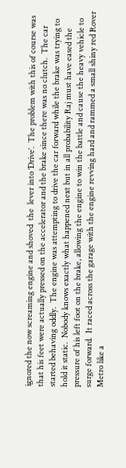ignored the now screaming engine and shoved  the  lever into ‘Drive’.  The problem with this of course was that his feet were actually pressed on the accelerator and the brake since there was no clutch.  The car started behaving oddly.  The engine was attempting to drive the car forward while the brake was trying to hold it static.  Nobody knows exactly what happened next but in all probability Raj must have eased the pressure of his left foot on the brake, allowing the engine to win the battle and cause the heavy vehicle to surge forward.  It raced across the garage with the engine revving hard and rammed a small shiny red Rover Metro like a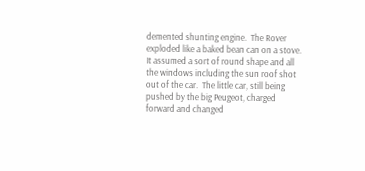demented shunting engine.  The Rover exploded like a baked bean can on a stove.  It assumed a sort of round shape and all the windows including the sun roof shot out of the car.  The little car, still being pushed by the big Peugeot, charged forward and changed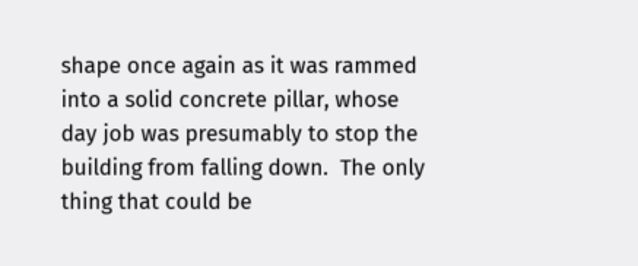shape once again as it was rammed into a solid concrete pillar, whose day job was presumably to stop the building from falling down.  The only thing that could be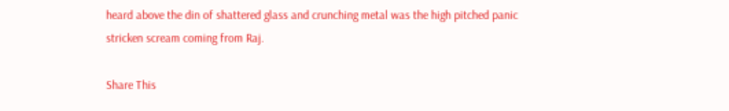heard above the din of shattered glass and crunching metal was the high pitched panic stricken scream coming from Raj.

Share This